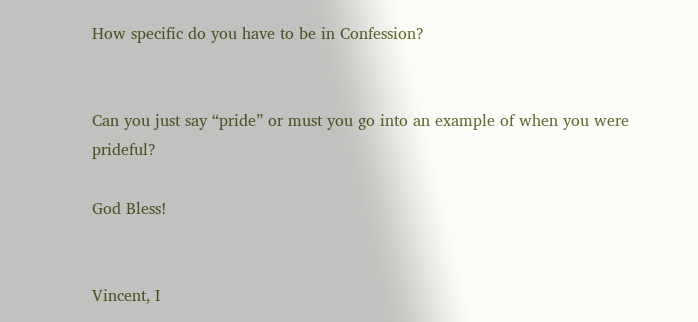How specific do you have to be in Confession?


Can you just say “pride” or must you go into an example of when you were prideful?

God Bless!


Vincent, I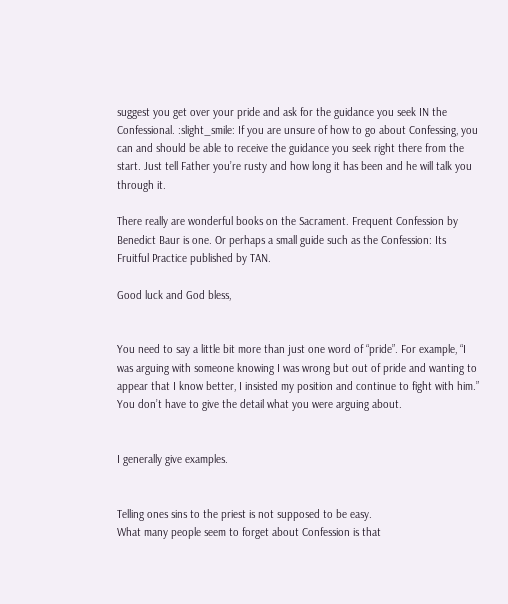suggest you get over your pride and ask for the guidance you seek IN the Confessional. :slight_smile: If you are unsure of how to go about Confessing, you can and should be able to receive the guidance you seek right there from the start. Just tell Father you’re rusty and how long it has been and he will talk you through it.

There really are wonderful books on the Sacrament. Frequent Confession by Benedict Baur is one. Or perhaps a small guide such as the Confession: Its Fruitful Practice published by TAN.

Good luck and God bless,


You need to say a little bit more than just one word of “pride”. For example, “I was arguing with someone knowing I was wrong but out of pride and wanting to appear that I know better, I insisted my position and continue to fight with him.” You don’t have to give the detail what you were arguing about.


I generally give examples.


Telling ones sins to the priest is not supposed to be easy.
What many people seem to forget about Confession is that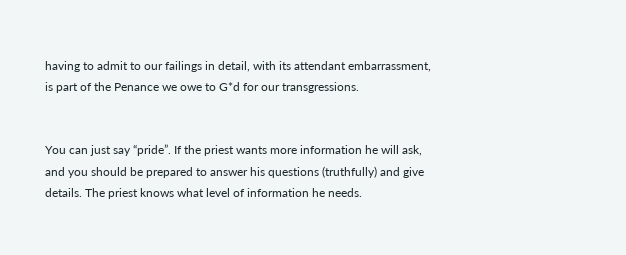having to admit to our failings in detail, with its attendant embarrassment, is part of the Penance we owe to G*d for our transgressions.


You can just say “pride”. If the priest wants more information he will ask, and you should be prepared to answer his questions (truthfully) and give details. The priest knows what level of information he needs.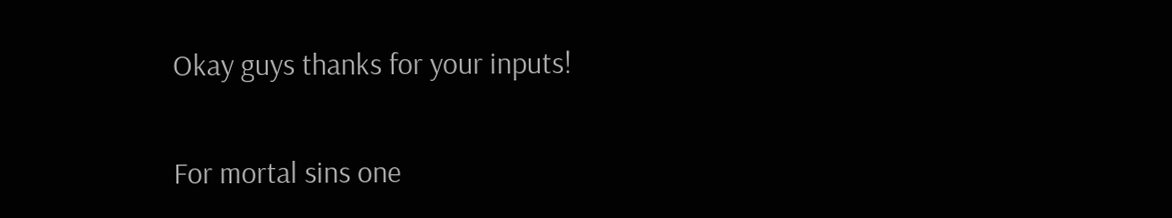Okay guys thanks for your inputs!


For mortal sins one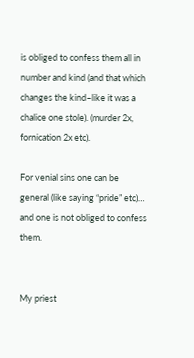is obliged to confess them all in number and kind (and that which changes the kind–like it was a chalice one stole). (murder 2x, fornication 2x etc).

For venial sins one can be general (like saying “pride” etc)… and one is not obliged to confess them.


My priest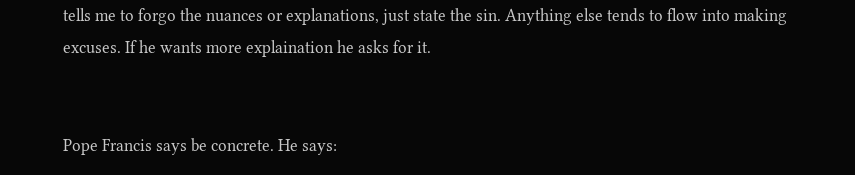tells me to forgo the nuances or explanations, just state the sin. Anything else tends to flow into making excuses. If he wants more explaination he asks for it.


Pope Francis says be concrete. He says: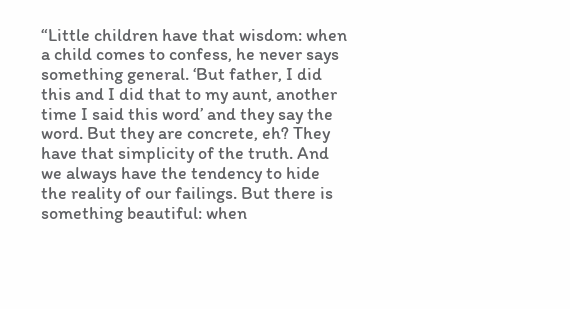“Little children have that wisdom: when a child comes to confess, he never says something general. ‘But father, I did this and I did that to my aunt, another time I said this word’ and they say the word. But they are concrete, eh? They have that simplicity of the truth. And we always have the tendency to hide the reality of our failings. But there is something beautiful: when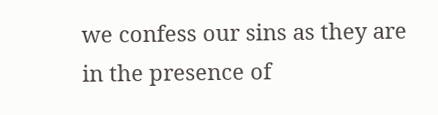we confess our sins as they are in the presence of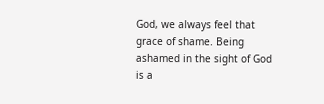God, we always feel that grace of shame. Being ashamed in the sight of God is a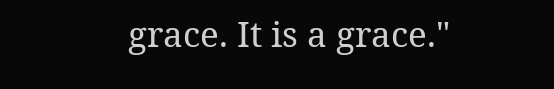grace. It is a grace."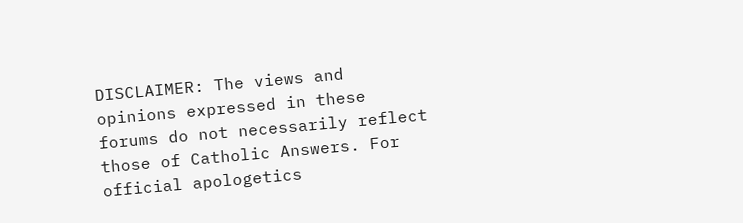DISCLAIMER: The views and opinions expressed in these forums do not necessarily reflect those of Catholic Answers. For official apologetics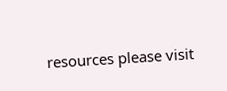resources please visit